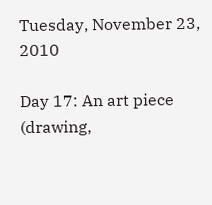Tuesday, November 23, 2010

Day 17: An art piece (drawing,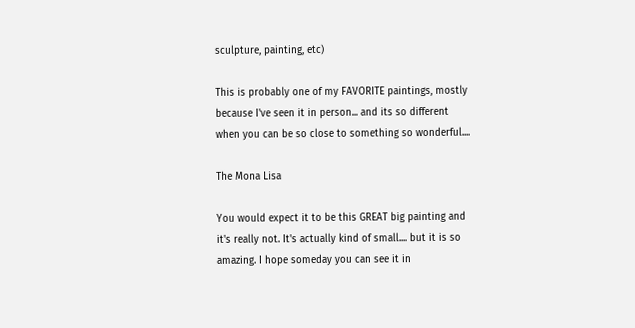sculpture, painting, etc)

This is probably one of my FAVORITE paintings, mostly because I've seen it in person... and its so different when you can be so close to something so wonderful....

The Mona Lisa

You would expect it to be this GREAT big painting and it's really not. It's actually kind of small.... but it is so amazing. I hope someday you can see it in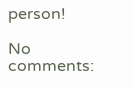person!

No comments: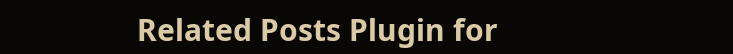Related Posts Plugin for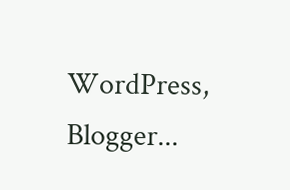WordPress, Blogger...